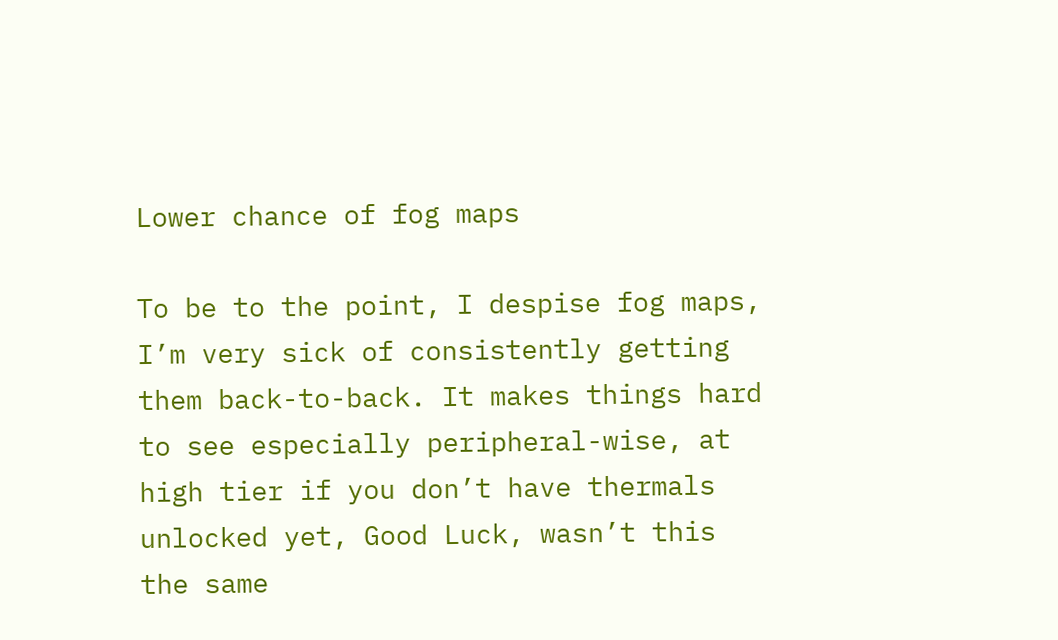Lower chance of fog maps

To be to the point, I despise fog maps, I’m very sick of consistently getting them back-to-back. It makes things hard to see especially peripheral-wise, at high tier if you don’t have thermals unlocked yet, Good Luck, wasn’t this the same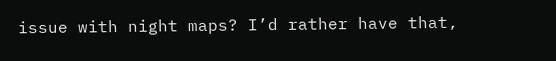issue with night maps? I’d rather have that,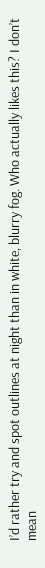I’d rather try and spot outlines at night than in white, blurry fog. Who actually likes this? I don’t mean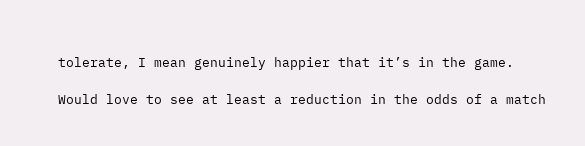tolerate, I mean genuinely happier that it’s in the game.

Would love to see at least a reduction in the odds of a match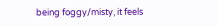being foggy/misty, it feels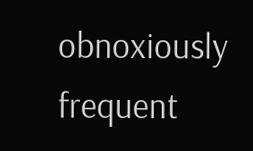obnoxiously frequent